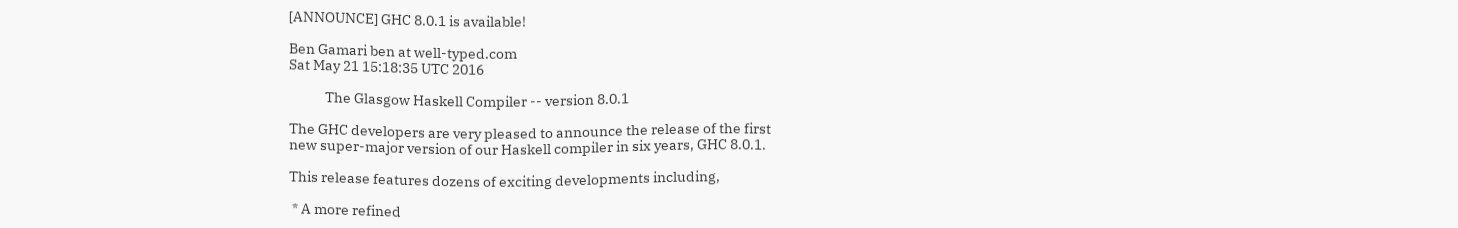[ANNOUNCE] GHC 8.0.1 is available!

Ben Gamari ben at well-typed.com
Sat May 21 15:18:35 UTC 2016

            The Glasgow Haskell Compiler -- version 8.0.1

The GHC developers are very pleased to announce the release of the first
new super-major version of our Haskell compiler in six years, GHC 8.0.1.

This release features dozens of exciting developments including,

 * A more refined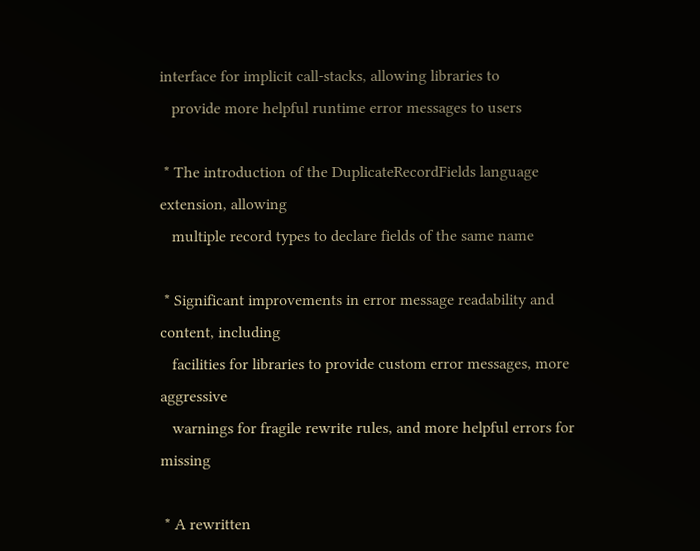interface for implicit call-stacks, allowing libraries to
   provide more helpful runtime error messages to users

 * The introduction of the DuplicateRecordFields language extension, allowing
   multiple record types to declare fields of the same name

 * Significant improvements in error message readability and content, including
   facilities for libraries to provide custom error messages, more aggressive
   warnings for fragile rewrite rules, and more helpful errors for missing

 * A rewritten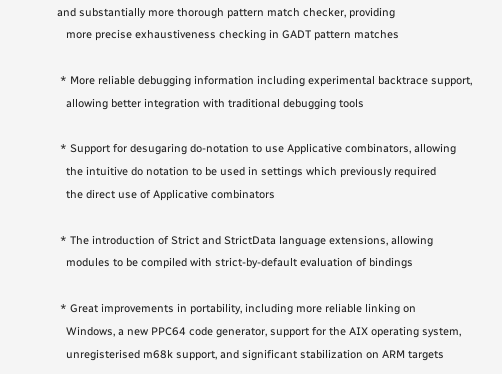and substantially more thorough pattern match checker, providing
   more precise exhaustiveness checking in GADT pattern matches

 * More reliable debugging information including experimental backtrace support,
   allowing better integration with traditional debugging tools

 * Support for desugaring do-notation to use Applicative combinators, allowing
   the intuitive do notation to be used in settings which previously required
   the direct use of Applicative combinators

 * The introduction of Strict and StrictData language extensions, allowing
   modules to be compiled with strict-by-default evaluation of bindings

 * Great improvements in portability, including more reliable linking on
   Windows, a new PPC64 code generator, support for the AIX operating system,
   unregisterised m68k support, and significant stabilization on ARM targets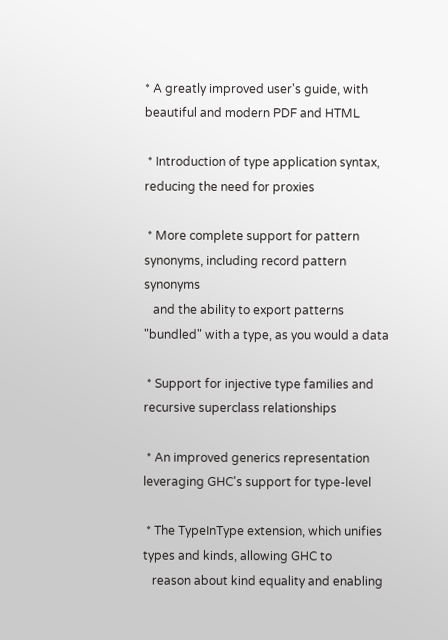* A greatly improved user's guide, with beautiful and modern PDF and HTML

 * Introduction of type application syntax, reducing the need for proxies

 * More complete support for pattern synonyms, including record pattern synonyms
   and the ability to export patterns "bundled" with a type, as you would a data

 * Support for injective type families and recursive superclass relationships

 * An improved generics representation leveraging GHC's support for type-level

 * The TypeInType extension, which unifies types and kinds, allowing GHC to
   reason about kind equality and enabling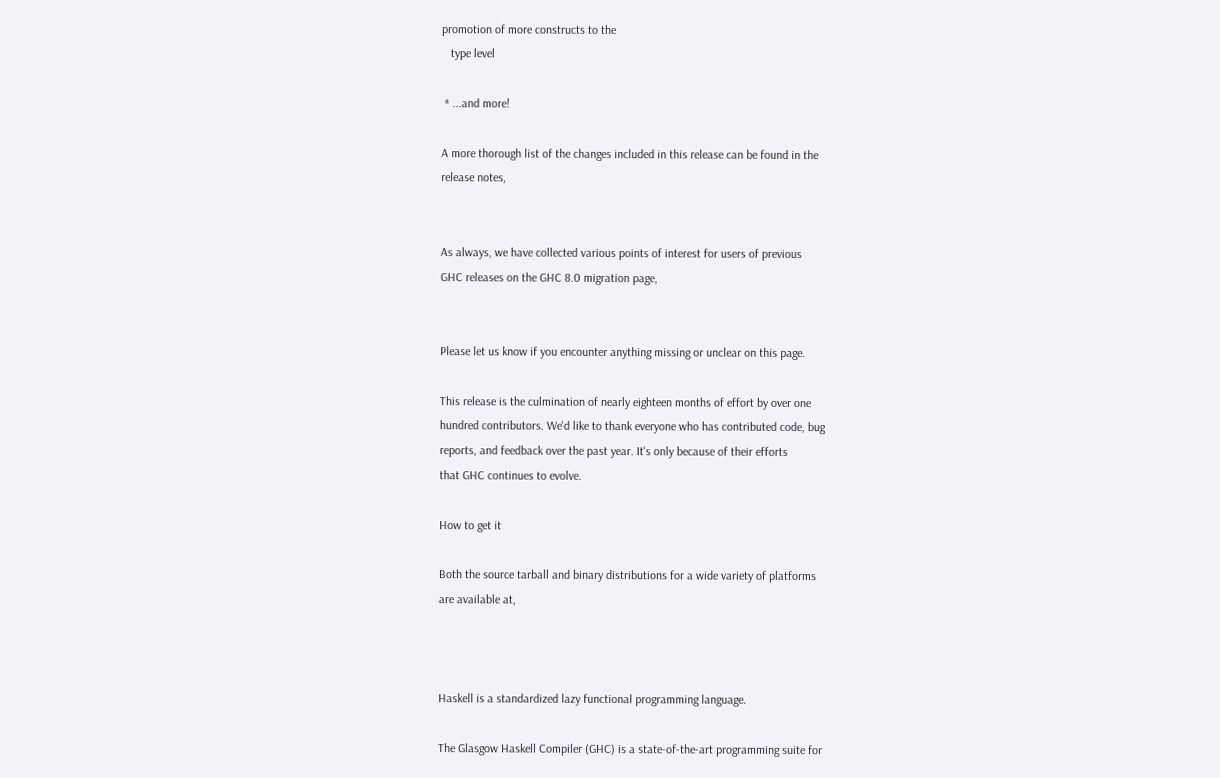promotion of more constructs to the
   type level

 * ...and more!

A more thorough list of the changes included in this release can be found in the
release notes,


As always, we have collected various points of interest for users of previous
GHC releases on the GHC 8.0 migration page,


Please let us know if you encounter anything missing or unclear on this page.

This release is the culmination of nearly eighteen months of effort by over one
hundred contributors. We'd like to thank everyone who has contributed code, bug
reports, and feedback over the past year. It's only because of their efforts
that GHC continues to evolve.

How to get it

Both the source tarball and binary distributions for a wide variety of platforms
are available at,



Haskell is a standardized lazy functional programming language.

The Glasgow Haskell Compiler (GHC) is a state-of-the-art programming suite for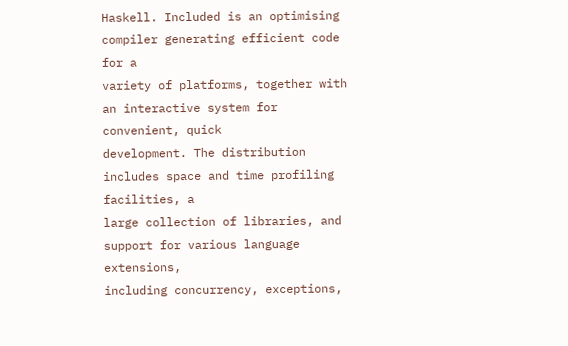Haskell. Included is an optimising compiler generating efficient code for a
variety of platforms, together with an interactive system for convenient, quick
development. The distribution includes space and time profiling facilities, a
large collection of libraries, and support for various language extensions,
including concurrency, exceptions,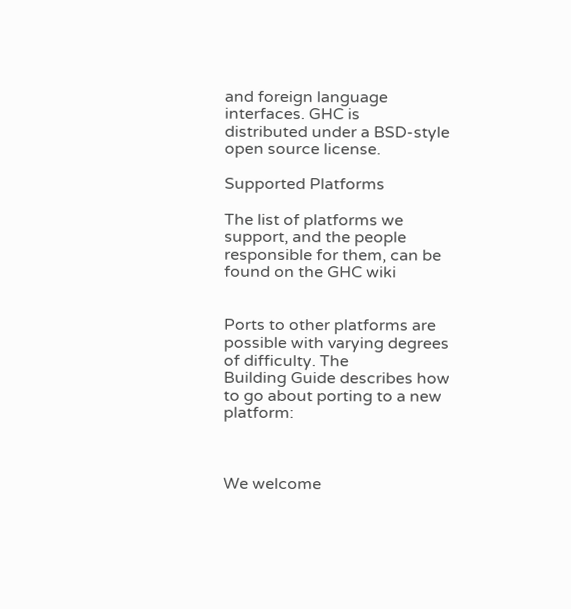and foreign language interfaces. GHC is
distributed under a BSD-style open source license.

Supported Platforms

The list of platforms we support, and the people responsible for them, can be
found on the GHC wiki


Ports to other platforms are possible with varying degrees of difficulty. The
Building Guide describes how to go about porting to a new platform:



We welcome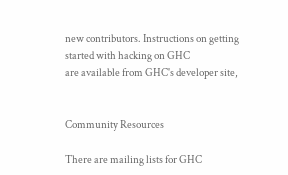new contributors. Instructions on getting started with hacking on GHC
are available from GHC's developer site,


Community Resources

There are mailing lists for GHC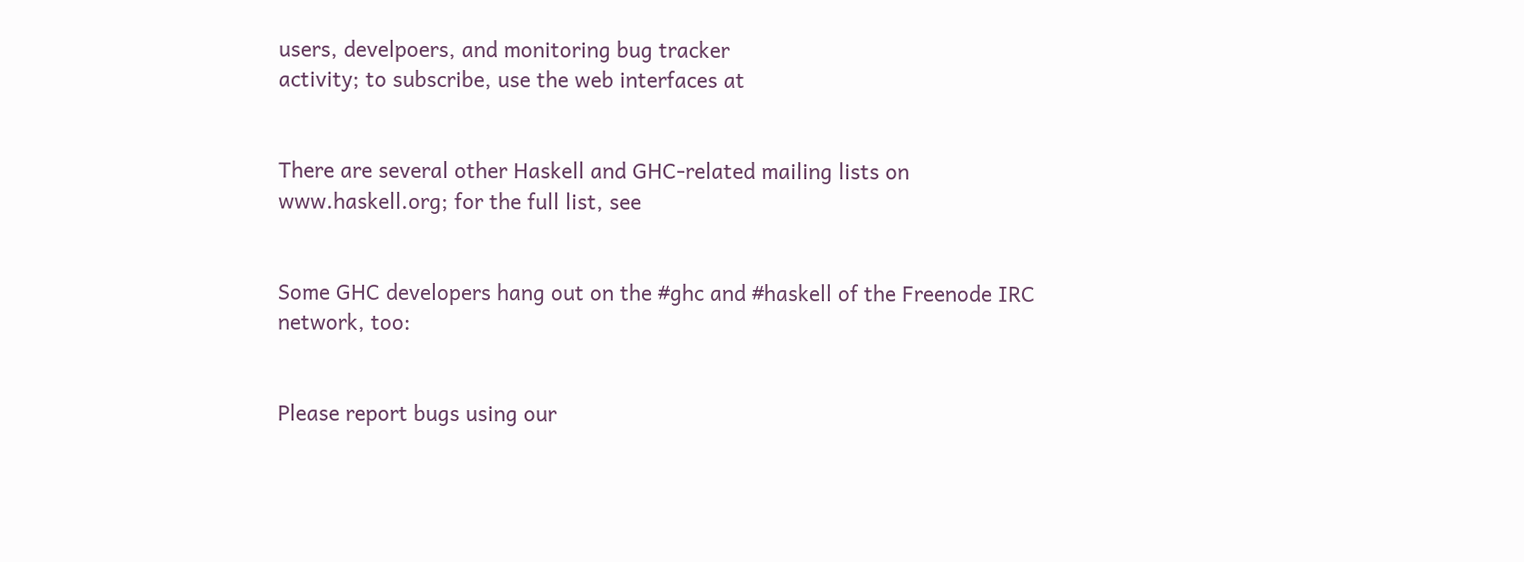users, develpoers, and monitoring bug tracker
activity; to subscribe, use the web interfaces at


There are several other Haskell and GHC-related mailing lists on
www.haskell.org; for the full list, see


Some GHC developers hang out on the #ghc and #haskell of the Freenode IRC
network, too:


Please report bugs using our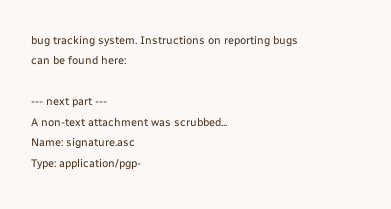bug tracking system. Instructions on reporting bugs
can be found here:

--- next part ---
A non-text attachment was scrubbed...
Name: signature.asc
Type: application/pgp-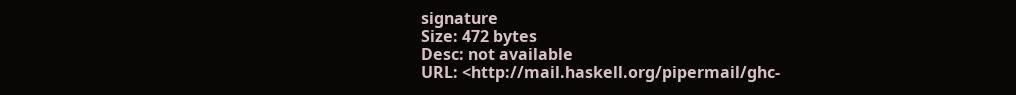signature
Size: 472 bytes
Desc: not available
URL: <http://mail.haskell.org/pipermail/ghc-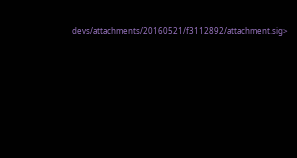devs/attachments/20160521/f3112892/attachment.sig>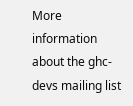More information about the ghc-devs mailing list